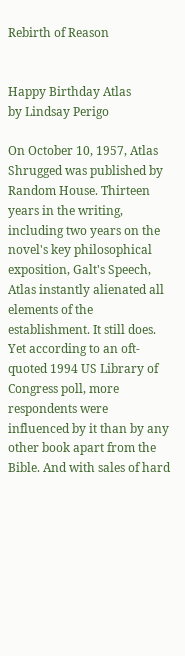Rebirth of Reason


Happy Birthday Atlas
by Lindsay Perigo

On October 10, 1957, Atlas Shrugged was published by Random House. Thirteen years in the writing, including two years on the novel's key philosophical exposition, Galt's Speech, Atlas instantly alienated all elements of the establishment. It still does. Yet according to an oft-quoted 1994 US Library of Congress poll, more respondents were influenced by it than by any other book apart from the Bible. And with sales of hard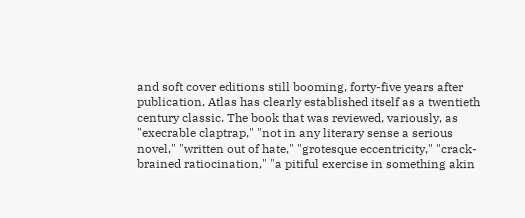and soft cover editions still booming, forty-five years after publication, Atlas has clearly established itself as a twentieth century classic. The book that was reviewed, variously, as "execrable claptrap," "not in any literary sense a serious novel," "written out of hate," "grotesque eccentricity," "crack-brained ratiocination," "a pitiful exercise in something akin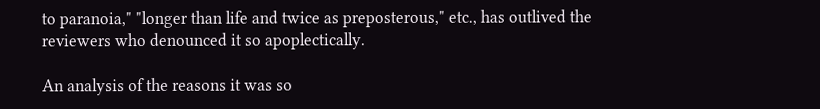to paranoia," "longer than life and twice as preposterous," etc., has outlived the reviewers who denounced it so apoplectically.

An analysis of the reasons it was so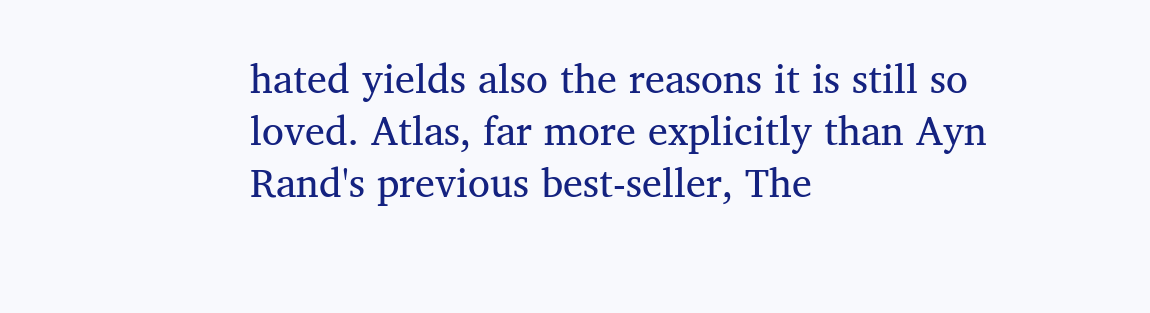hated yields also the reasons it is still so loved. Atlas, far more explicitly than Ayn Rand's previous best-seller, The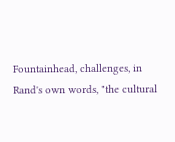Fountainhead, challenges, in Rand's own words, "the cultural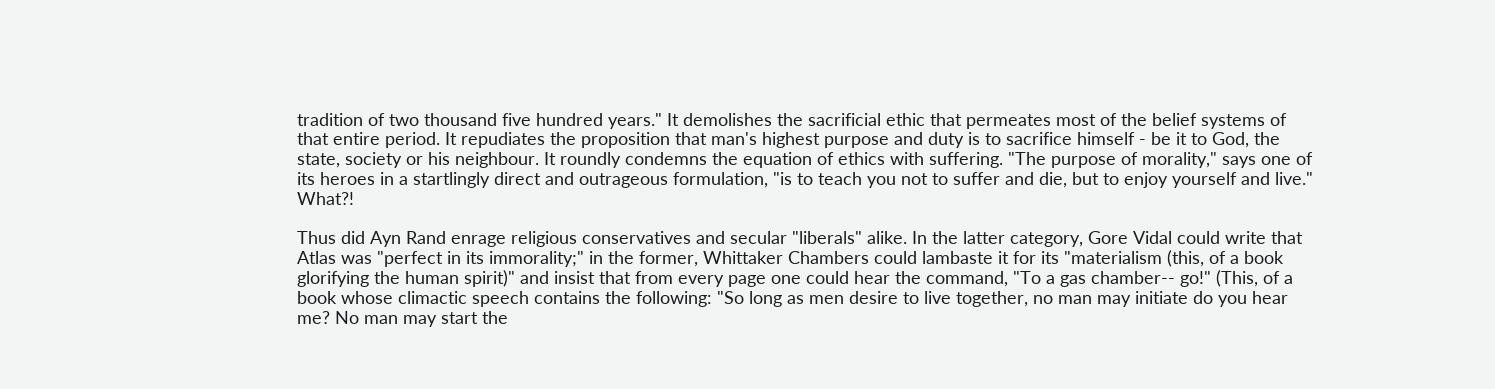tradition of two thousand five hundred years." It demolishes the sacrificial ethic that permeates most of the belief systems of that entire period. It repudiates the proposition that man's highest purpose and duty is to sacrifice himself - be it to God, the state, society or his neighbour. It roundly condemns the equation of ethics with suffering. "The purpose of morality," says one of its heroes in a startlingly direct and outrageous formulation, "is to teach you not to suffer and die, but to enjoy yourself and live." What?!

Thus did Ayn Rand enrage religious conservatives and secular "liberals" alike. In the latter category, Gore Vidal could write that Atlas was "perfect in its immorality;" in the former, Whittaker Chambers could lambaste it for its "materialism (this, of a book glorifying the human spirit)" and insist that from every page one could hear the command, "To a gas chamber-- go!" (This, of a book whose climactic speech contains the following: "So long as men desire to live together, no man may initiate do you hear me? No man may start the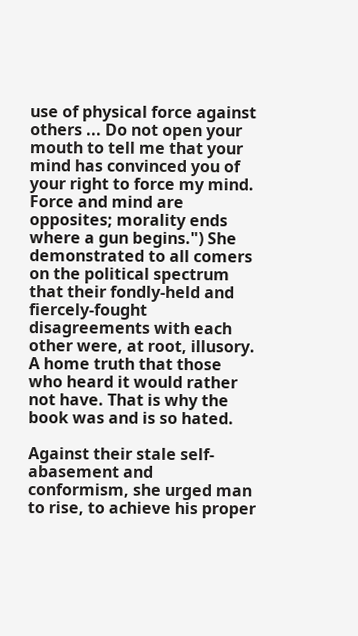use of physical force against others ... Do not open your mouth to tell me that your mind has convinced you of your right to force my mind. Force and mind are opposites; morality ends where a gun begins.") She demonstrated to all comers on the political spectrum that their fondly-held and fiercely-fought disagreements with each other were, at root, illusory. A home truth that those who heard it would rather not have. That is why the book was and is so hated.

Against their stale self-abasement and conformism, she urged man to rise, to achieve his proper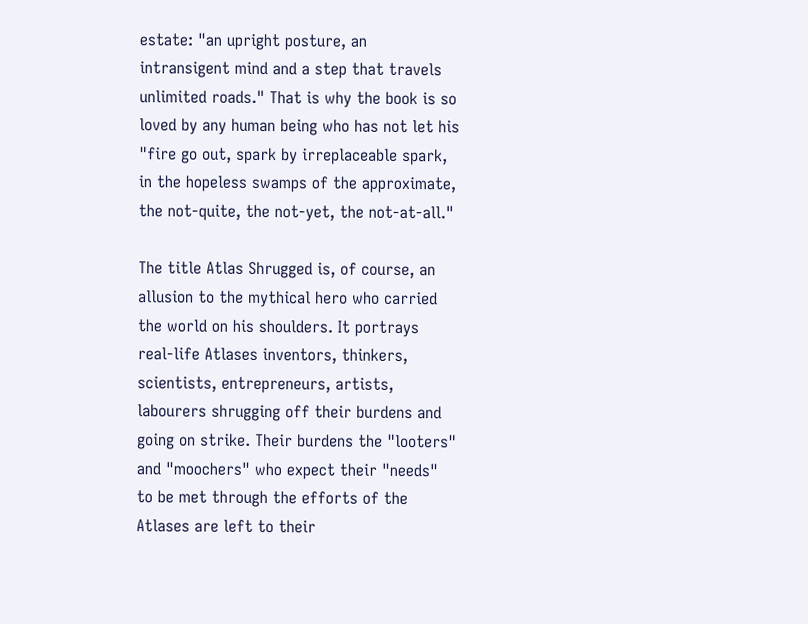estate: "an upright posture, an intransigent mind and a step that travels unlimited roads." That is why the book is so loved by any human being who has not let his "fire go out, spark by irreplaceable spark, in the hopeless swamps of the approximate, the not-quite, the not-yet, the not-at-all."

The title Atlas Shrugged is, of course, an allusion to the mythical hero who carried the world on his shoulders. It portrays real-life Atlases inventors, thinkers, scientists, entrepreneurs, artists, labourers shrugging off their burdens and going on strike. Their burdens the "looters" and "moochers" who expect their "needs" to be met through the efforts of the Atlases are left to their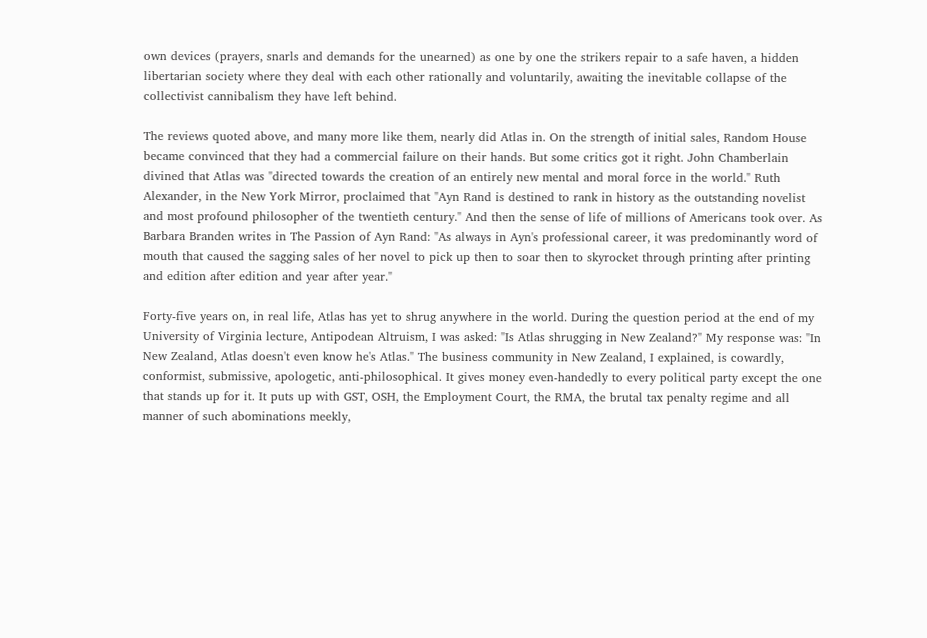own devices (prayers, snarls and demands for the unearned) as one by one the strikers repair to a safe haven, a hidden libertarian society where they deal with each other rationally and voluntarily, awaiting the inevitable collapse of the collectivist cannibalism they have left behind.

The reviews quoted above, and many more like them, nearly did Atlas in. On the strength of initial sales, Random House became convinced that they had a commercial failure on their hands. But some critics got it right. John Chamberlain divined that Atlas was "directed towards the creation of an entirely new mental and moral force in the world." Ruth Alexander, in the New York Mirror, proclaimed that "Ayn Rand is destined to rank in history as the outstanding novelist and most profound philosopher of the twentieth century." And then the sense of life of millions of Americans took over. As Barbara Branden writes in The Passion of Ayn Rand: "As always in Ayn's professional career, it was predominantly word of mouth that caused the sagging sales of her novel to pick up then to soar then to skyrocket through printing after printing and edition after edition and year after year."

Forty-five years on, in real life, Atlas has yet to shrug anywhere in the world. During the question period at the end of my University of Virginia lecture, Antipodean Altruism, I was asked: "Is Atlas shrugging in New Zealand?" My response was: "In New Zealand, Atlas doesn't even know he's Atlas." The business community in New Zealand, I explained, is cowardly, conformist, submissive, apologetic, anti-philosophical. It gives money even-handedly to every political party except the one that stands up for it. It puts up with GST, OSH, the Employment Court, the RMA, the brutal tax penalty regime and all manner of such abominations meekly,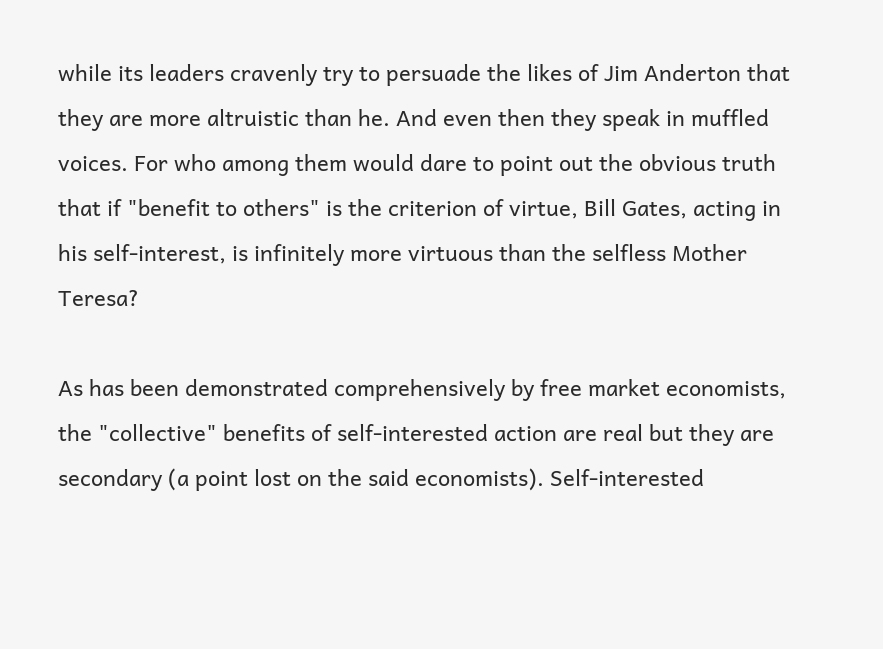while its leaders cravenly try to persuade the likes of Jim Anderton that they are more altruistic than he. And even then they speak in muffled voices. For who among them would dare to point out the obvious truth that if "benefit to others" is the criterion of virtue, Bill Gates, acting in his self-interest, is infinitely more virtuous than the selfless Mother Teresa?

As has been demonstrated comprehensively by free market economists, the "collective" benefits of self-interested action are real but they are secondary (a point lost on the said economists). Self-interested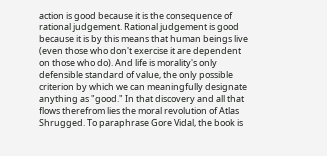action is good because it is the consequence of rational judgement. Rational judgement is good because it is by this means that human beings live (even those who don't exercise it are dependent on those who do). And life is morality's only defensible standard of value, the only possible criterion by which we can meaningfully designate anything as "good." In that discovery and all that flows therefrom lies the moral revolution of Atlas Shrugged. To paraphrase Gore Vidal, the book is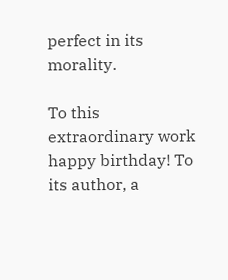perfect in its morality.

To this extraordinary work happy birthday! To its author, a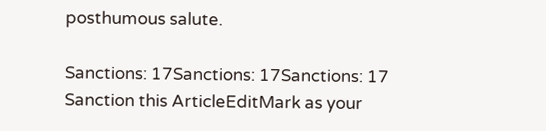posthumous salute.

Sanctions: 17Sanctions: 17Sanctions: 17 Sanction this ArticleEditMark as your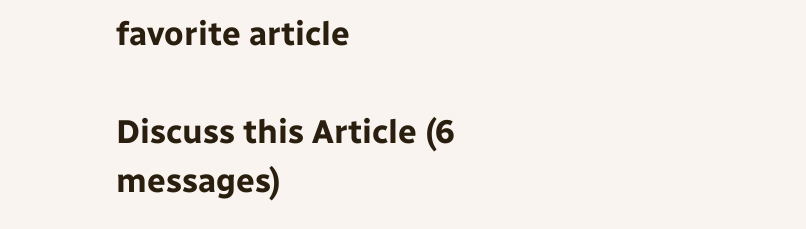favorite article

Discuss this Article (6 messages)